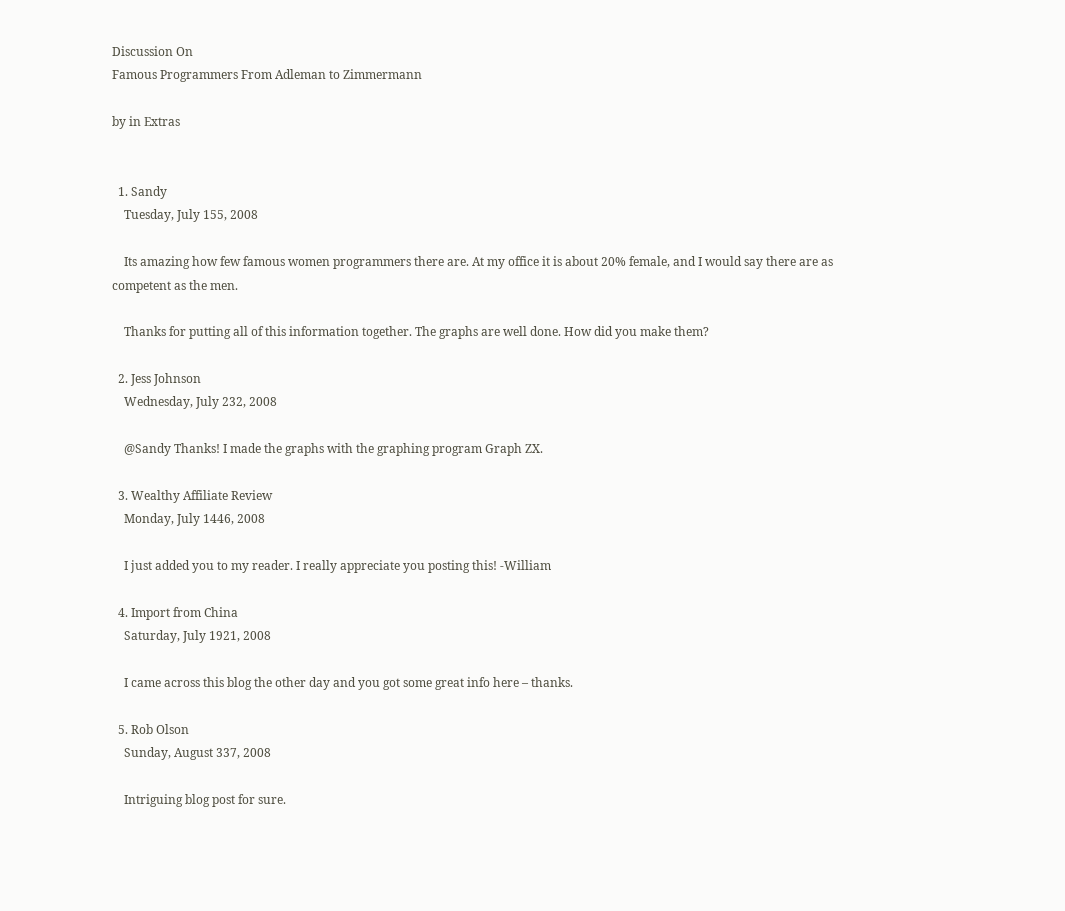Discussion On
Famous Programmers From Adleman to Zimmermann

by in Extras


  1. Sandy
    Tuesday, July 155, 2008

    Its amazing how few famous women programmers there are. At my office it is about 20% female, and I would say there are as competent as the men.

    Thanks for putting all of this information together. The graphs are well done. How did you make them?

  2. Jess Johnson
    Wednesday, July 232, 2008

    @Sandy Thanks! I made the graphs with the graphing program Graph ZX.

  3. Wealthy Affiliate Review
    Monday, July 1446, 2008

    I just added you to my reader. I really appreciate you posting this! -William

  4. Import from China
    Saturday, July 1921, 2008

    I came across this blog the other day and you got some great info here – thanks.

  5. Rob Olson
    Sunday, August 337, 2008

    Intriguing blog post for sure.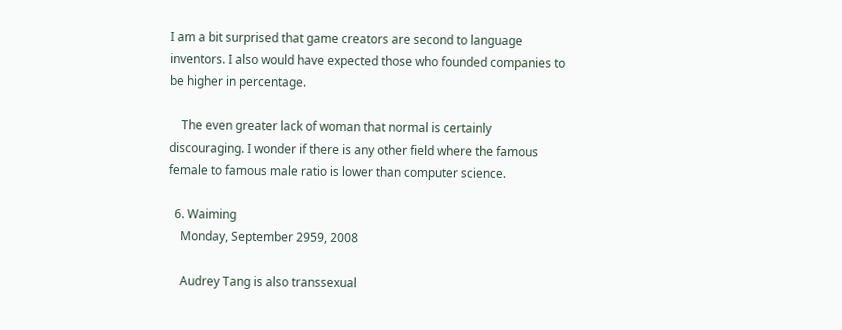I am a bit surprised that game creators are second to language inventors. I also would have expected those who founded companies to be higher in percentage.

    The even greater lack of woman that normal is certainly discouraging. I wonder if there is any other field where the famous female to famous male ratio is lower than computer science.

  6. Waiming
    Monday, September 2959, 2008

    Audrey Tang is also transsexual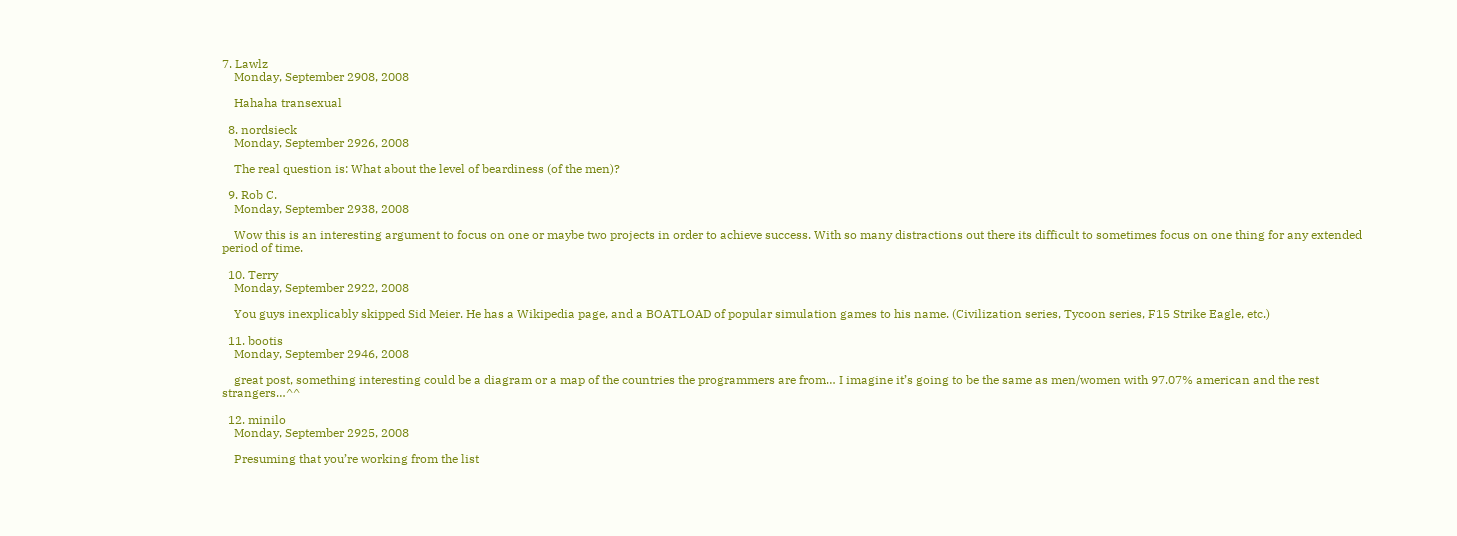7. Lawlz
    Monday, September 2908, 2008

    Hahaha transexual

  8. nordsieck
    Monday, September 2926, 2008

    The real question is: What about the level of beardiness (of the men)?

  9. Rob C.
    Monday, September 2938, 2008

    Wow this is an interesting argument to focus on one or maybe two projects in order to achieve success. With so many distractions out there its difficult to sometimes focus on one thing for any extended period of time.

  10. Terry
    Monday, September 2922, 2008

    You guys inexplicably skipped Sid Meier. He has a Wikipedia page, and a BOATLOAD of popular simulation games to his name. (Civilization series, Tycoon series, F15 Strike Eagle, etc.)

  11. bootis
    Monday, September 2946, 2008

    great post, something interesting could be a diagram or a map of the countries the programmers are from… I imagine it’s going to be the same as men/women with 97.07% american and the rest strangers…^^

  12. minilo
    Monday, September 2925, 2008

    Presuming that you’re working from the list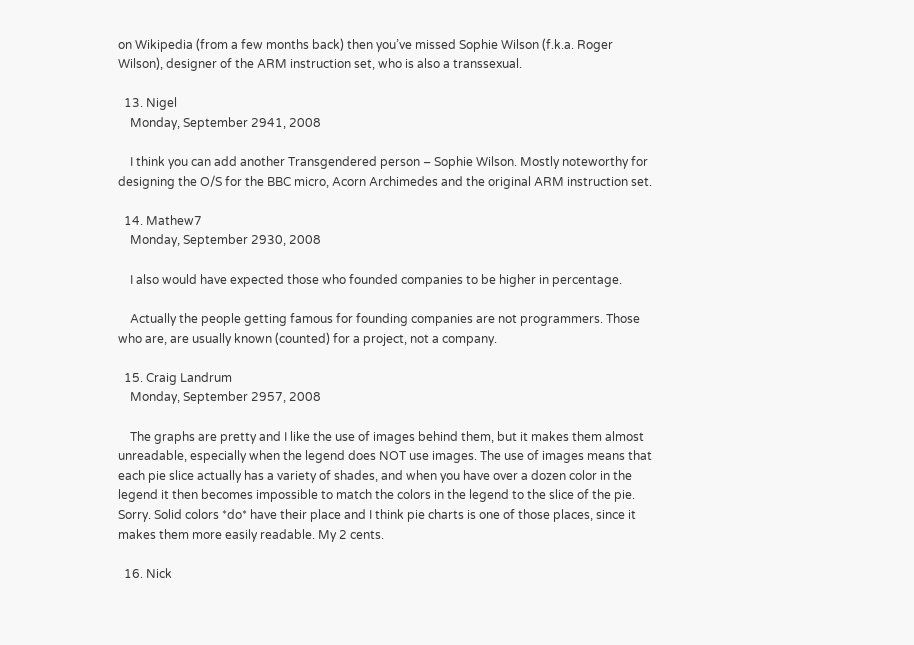on Wikipedia (from a few months back) then you’ve missed Sophie Wilson (f.k.a. Roger Wilson), designer of the ARM instruction set, who is also a transsexual.

  13. Nigel
    Monday, September 2941, 2008

    I think you can add another Transgendered person – Sophie Wilson. Mostly noteworthy for designing the O/S for the BBC micro, Acorn Archimedes and the original ARM instruction set.

  14. Mathew7
    Monday, September 2930, 2008

    I also would have expected those who founded companies to be higher in percentage.

    Actually the people getting famous for founding companies are not programmers. Those who are, are usually known (counted) for a project, not a company.

  15. Craig Landrum
    Monday, September 2957, 2008

    The graphs are pretty and I like the use of images behind them, but it makes them almost unreadable, especially when the legend does NOT use images. The use of images means that each pie slice actually has a variety of shades, and when you have over a dozen color in the legend it then becomes impossible to match the colors in the legend to the slice of the pie. Sorry. Solid colors *do* have their place and I think pie charts is one of those places, since it makes them more easily readable. My 2 cents.

  16. Nick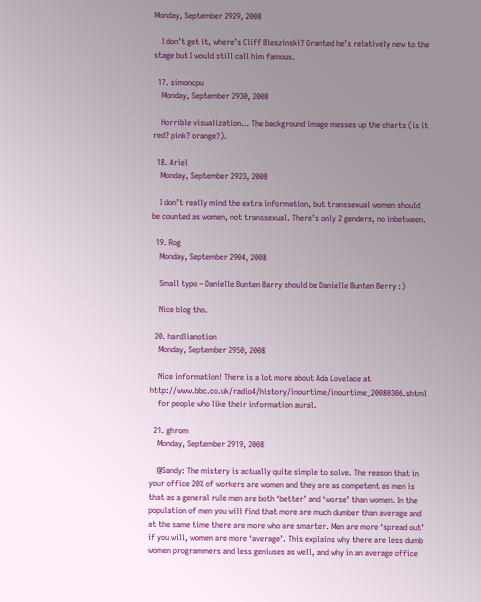Monday, September 2929, 2008

    I don’t get it, where’s Cliff Bleszinski? Granted he’s relatively new to the stage but I would still call him famous.

  17. simoncpu
    Monday, September 2930, 2008

    Horrible visualization… The background image messes up the charts (is it red? pink? orange?).

  18. Ariel
    Monday, September 2923, 2008

    I don’t really mind the extra information, but transsexual women should be counted as women, not transsexual. There’s only 2 genders, no inbetween.

  19. Rog
    Monday, September 2904, 2008

    Small typo – Danielle Bunten Barry should be Danielle Bunten Berry :)

    Nice blog tho.

  20. hardlianotion
    Monday, September 2950, 2008

    Nice information! There is a lot more about Ada Lovelace at http://www.bbc.co.uk/radio4/history/inourtime/inourtime_20080306.shtml
    for people who like their information aural.

  21. ghrom
    Monday, September 2919, 2008

    @Sandy: The mistery is actually quite simple to solve. The reason that in your office 20% of workers are women and they are as competent as men is that as a general rule men are both ‘better’ and ‘worse’ than women. In the population of men you will find that more are much dumber than average and at the same time there are more who are smarter. Men are more ‘spread out’ if you will, women are more ‘average’. This explains why there are less dumb women programmers and less geniuses as well, and why in an average office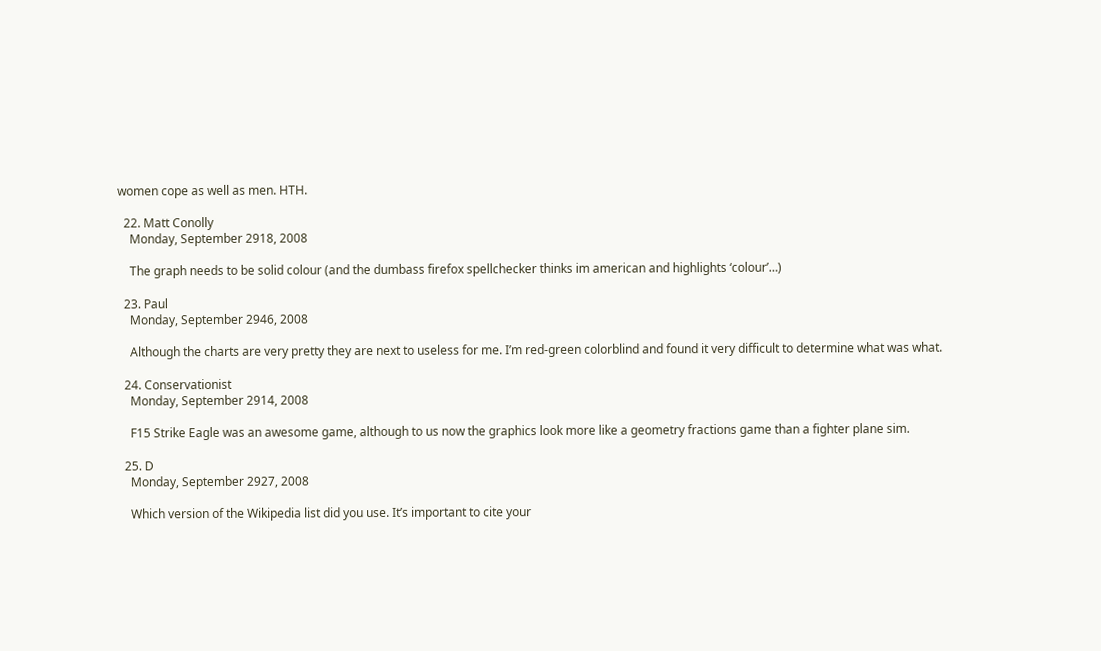women cope as well as men. HTH.

  22. Matt Conolly
    Monday, September 2918, 2008

    The graph needs to be solid colour (and the dumbass firefox spellchecker thinks im american and highlights ‘colour’…)

  23. Paul
    Monday, September 2946, 2008

    Although the charts are very pretty they are next to useless for me. I’m red-green colorblind and found it very difficult to determine what was what.

  24. Conservationist
    Monday, September 2914, 2008

    F15 Strike Eagle was an awesome game, although to us now the graphics look more like a geometry fractions game than a fighter plane sim.

  25. D
    Monday, September 2927, 2008

    Which version of the Wikipedia list did you use. It’s important to cite your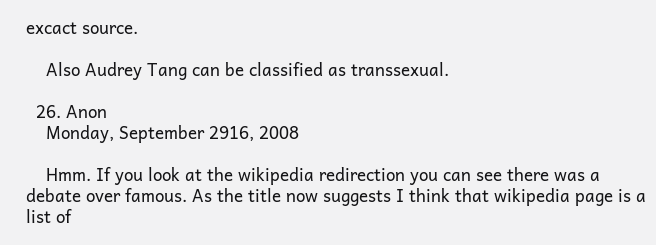excact source.

    Also Audrey Tang can be classified as transsexual.

  26. Anon
    Monday, September 2916, 2008

    Hmm. If you look at the wikipedia redirection you can see there was a debate over famous. As the title now suggests I think that wikipedia page is a list of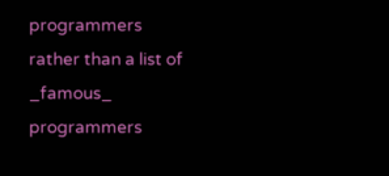programmers rather than a list of _famous_ programmers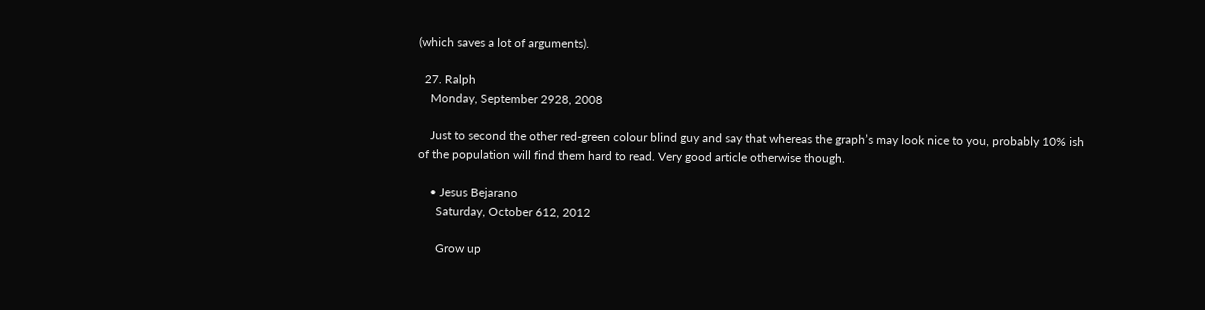(which saves a lot of arguments).

  27. Ralph
    Monday, September 2928, 2008

    Just to second the other red-green colour blind guy and say that whereas the graph’s may look nice to you, probably 10% ish of the population will find them hard to read. Very good article otherwise though.

    • Jesus Bejarano
      Saturday, October 612, 2012

      Grow up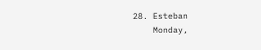28. Esteban
    Monday,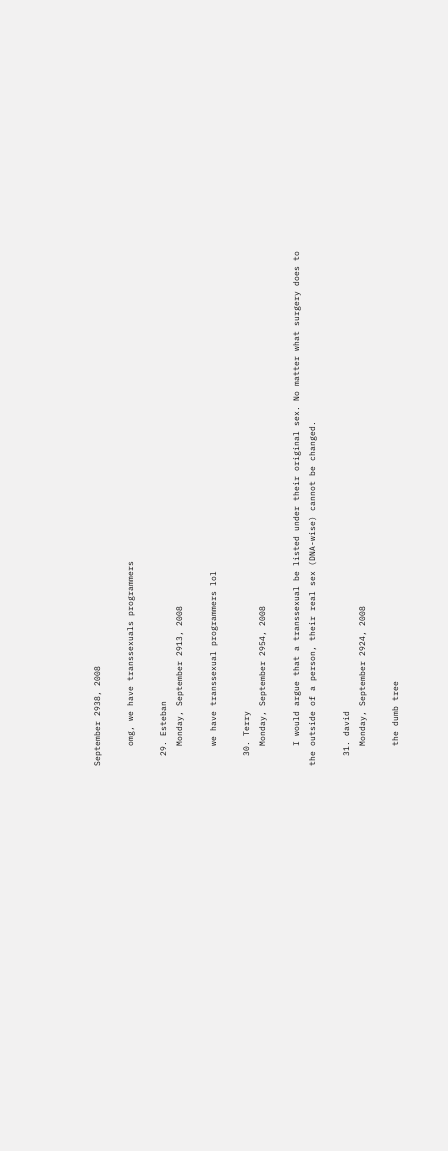September 2938, 2008

    omg, we have transsexuals programmers

  29. Esteban
    Monday, September 2913, 2008

    we have transsexual programmers lol

  30. Terry
    Monday, September 2954, 2008

    I would argue that a transsexual be listed under their original sex. No matter what surgery does to the outside of a person, their real sex (DNA-wise) cannot be changed.

  31. david
    Monday, September 2924, 2008

    the dumb tree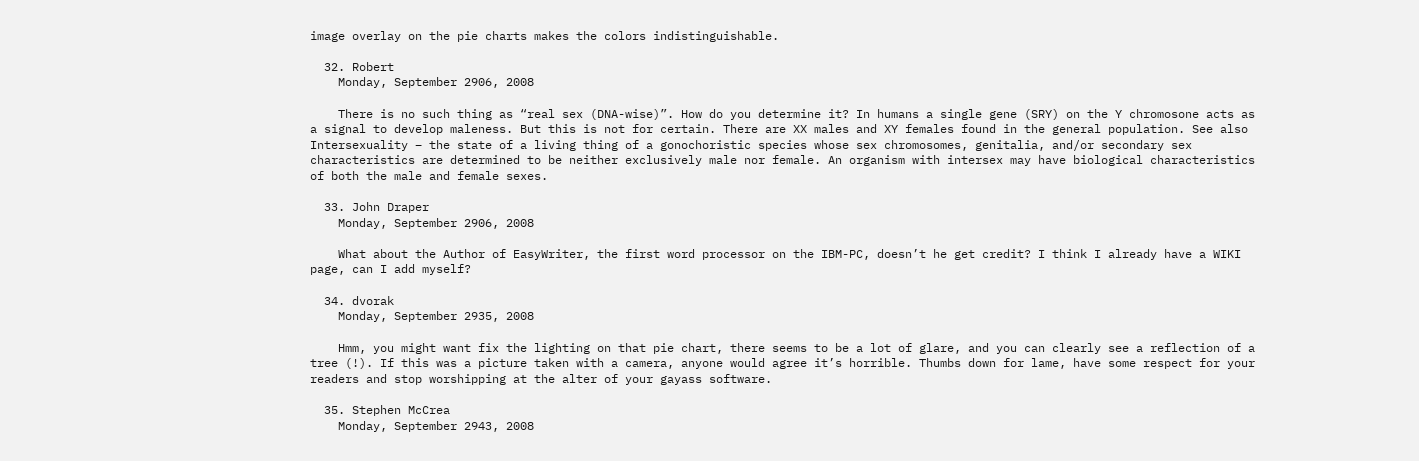image overlay on the pie charts makes the colors indistinguishable.

  32. Robert
    Monday, September 2906, 2008

    There is no such thing as “real sex (DNA-wise)”. How do you determine it? In humans a single gene (SRY) on the Y chromosone acts as a signal to develop maleness. But this is not for certain. There are XX males and XY females found in the general population. See also Intersexuality – the state of a living thing of a gonochoristic species whose sex chromosomes, genitalia, and/or secondary sex characteristics are determined to be neither exclusively male nor female. An organism with intersex may have biological characteristics of both the male and female sexes.

  33. John Draper
    Monday, September 2906, 2008

    What about the Author of EasyWriter, the first word processor on the IBM-PC, doesn’t he get credit? I think I already have a WIKI page, can I add myself?

  34. dvorak
    Monday, September 2935, 2008

    Hmm, you might want fix the lighting on that pie chart, there seems to be a lot of glare, and you can clearly see a reflection of a tree (!). If this was a picture taken with a camera, anyone would agree it’s horrible. Thumbs down for lame, have some respect for your readers and stop worshipping at the alter of your gayass software.

  35. Stephen McCrea
    Monday, September 2943, 2008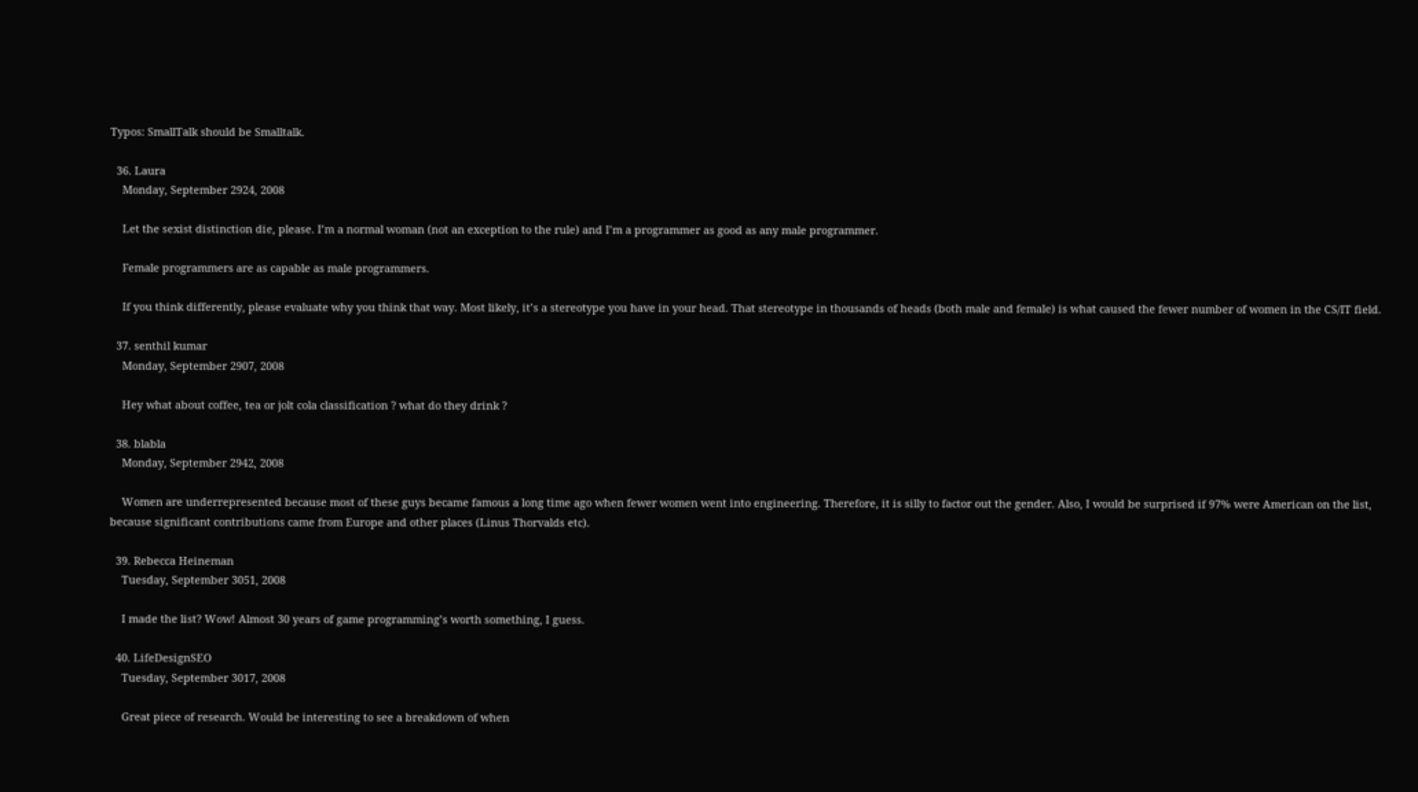Typos: SmallTalk should be Smalltalk.

  36. Laura
    Monday, September 2924, 2008

    Let the sexist distinction die, please. I’m a normal woman (not an exception to the rule) and I’m a programmer as good as any male programmer.

    Female programmers are as capable as male programmers.

    If you think differently, please evaluate why you think that way. Most likely, it’s a stereotype you have in your head. That stereotype in thousands of heads (both male and female) is what caused the fewer number of women in the CS/IT field.

  37. senthil kumar
    Monday, September 2907, 2008

    Hey what about coffee, tea or jolt cola classification ? what do they drink ?

  38. blabla
    Monday, September 2942, 2008

    Women are underrepresented because most of these guys became famous a long time ago when fewer women went into engineering. Therefore, it is silly to factor out the gender. Also, I would be surprised if 97% were American on the list, because significant contributions came from Europe and other places (Linus Thorvalds etc).

  39. Rebecca Heineman
    Tuesday, September 3051, 2008

    I made the list? Wow! Almost 30 years of game programming’s worth something, I guess.

  40. LifeDesignSEO
    Tuesday, September 3017, 2008

    Great piece of research. Would be interesting to see a breakdown of when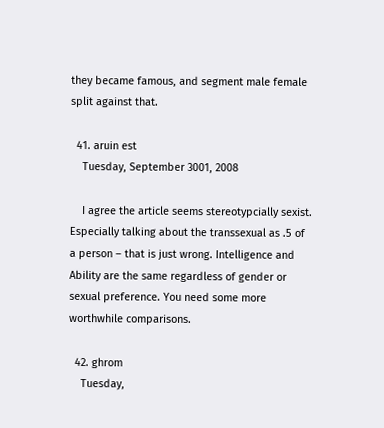they became famous, and segment male female split against that.

  41. aruin est
    Tuesday, September 3001, 2008

    I agree the article seems stereotypcially sexist. Especially talking about the transsexual as .5 of a person – that is just wrong. Intelligence and Ability are the same regardless of gender or sexual preference. You need some more worthwhile comparisons.

  42. ghrom
    Tuesday,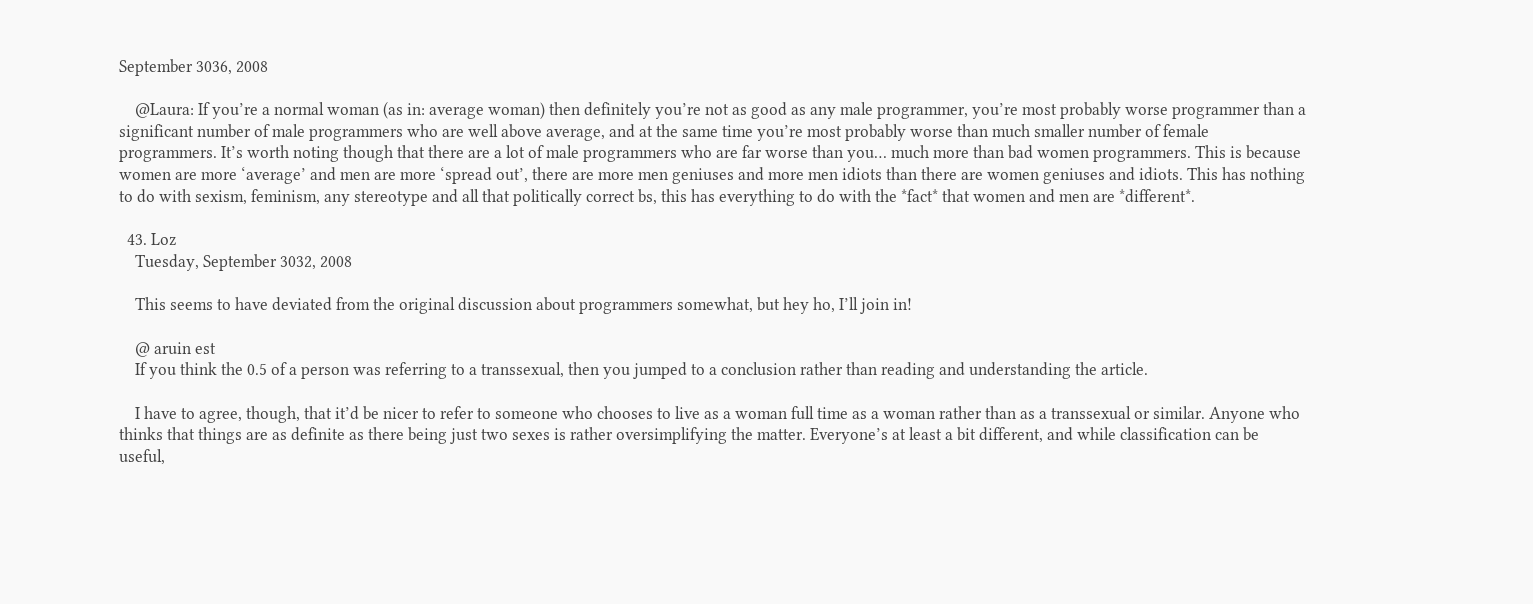September 3036, 2008

    @Laura: If you’re a normal woman (as in: average woman) then definitely you’re not as good as any male programmer, you’re most probably worse programmer than a significant number of male programmers who are well above average, and at the same time you’re most probably worse than much smaller number of female programmers. It’s worth noting though that there are a lot of male programmers who are far worse than you… much more than bad women programmers. This is because women are more ‘average’ and men are more ‘spread out’, there are more men geniuses and more men idiots than there are women geniuses and idiots. This has nothing to do with sexism, feminism, any stereotype and all that politically correct bs, this has everything to do with the *fact* that women and men are *different*.

  43. Loz
    Tuesday, September 3032, 2008

    This seems to have deviated from the original discussion about programmers somewhat, but hey ho, I’ll join in!

    @ aruin est
    If you think the 0.5 of a person was referring to a transsexual, then you jumped to a conclusion rather than reading and understanding the article.

    I have to agree, though, that it’d be nicer to refer to someone who chooses to live as a woman full time as a woman rather than as a transsexual or similar. Anyone who thinks that things are as definite as there being just two sexes is rather oversimplifying the matter. Everyone’s at least a bit different, and while classification can be useful,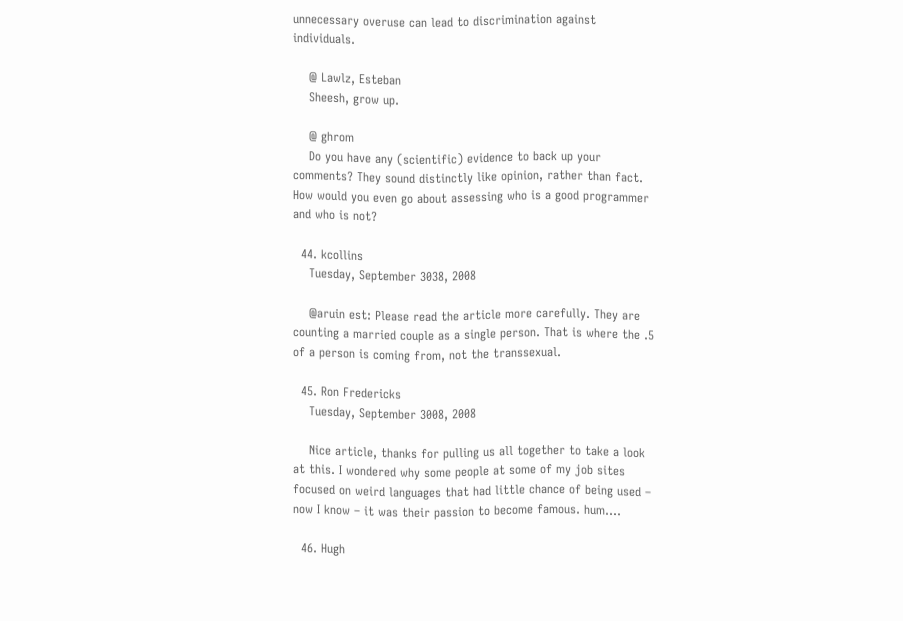unnecessary overuse can lead to discrimination against individuals.

    @ Lawlz, Esteban
    Sheesh, grow up.

    @ ghrom
    Do you have any (scientific) evidence to back up your comments? They sound distinctly like opinion, rather than fact. How would you even go about assessing who is a good programmer and who is not?

  44. kcollins
    Tuesday, September 3038, 2008

    @aruin est: Please read the article more carefully. They are counting a married couple as a single person. That is where the .5 of a person is coming from, not the transsexual.

  45. Ron Fredericks
    Tuesday, September 3008, 2008

    Nice article, thanks for pulling us all together to take a look at this. I wondered why some people at some of my job sites focused on weird languages that had little chance of being used – now I know – it was their passion to become famous. hum….

  46. Hugh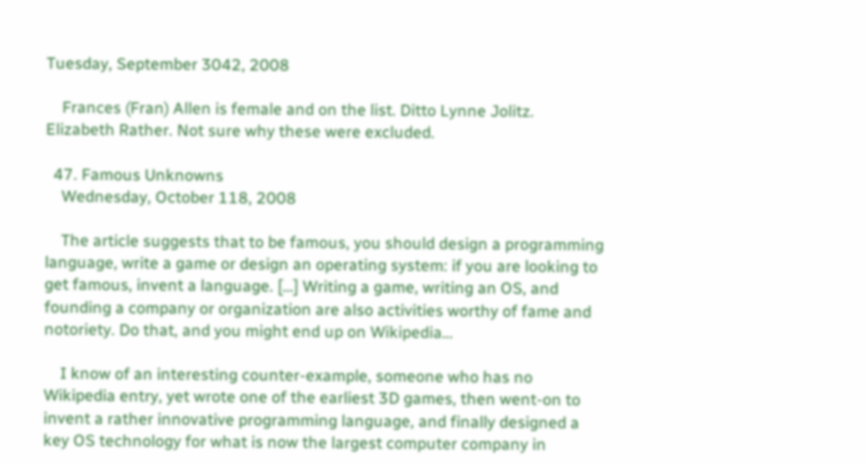Tuesday, September 3042, 2008

    Frances (Fran) Allen is female and on the list. Ditto Lynne Jolitz. Elizabeth Rather. Not sure why these were excluded.

  47. Famous Unknowns
    Wednesday, October 118, 2008

    The article suggests that to be famous, you should design a programming language, write a game or design an operating system: if you are looking to get famous, invent a language. […] Writing a game, writing an OS, and founding a company or organization are also activities worthy of fame and notoriety. Do that, and you might end up on Wikipedia…

    I know of an interesting counter-example, someone who has no Wikipedia entry, yet wrote one of the earliest 3D games, then went-on to invent a rather innovative programming language, and finally designed a key OS technology for what is now the largest computer company in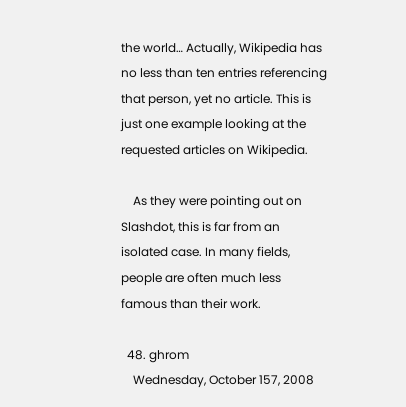the world… Actually, Wikipedia has no less than ten entries referencing that person, yet no article. This is just one example looking at the requested articles on Wikipedia.

    As they were pointing out on Slashdot, this is far from an isolated case. In many fields, people are often much less famous than their work.

  48. ghrom
    Wednesday, October 157, 2008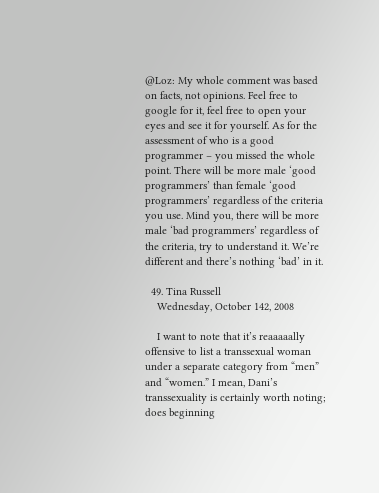@Loz: My whole comment was based on facts, not opinions. Feel free to google for it, feel free to open your eyes and see it for yourself. As for the assessment of who is a good programmer – you missed the whole point. There will be more male ‘good programmers’ than female ‘good programmers’ regardless of the criteria you use. Mind you, there will be more male ‘bad programmers’ regardless of the criteria, try to understand it. We’re different and there’s nothing ‘bad’ in it.

  49. Tina Russell
    Wednesday, October 142, 2008

    I want to note that it’s reaaaaally offensive to list a transsexual woman under a separate category from “men” and “women.” I mean, Dani’s transsexuality is certainly worth noting; does beginning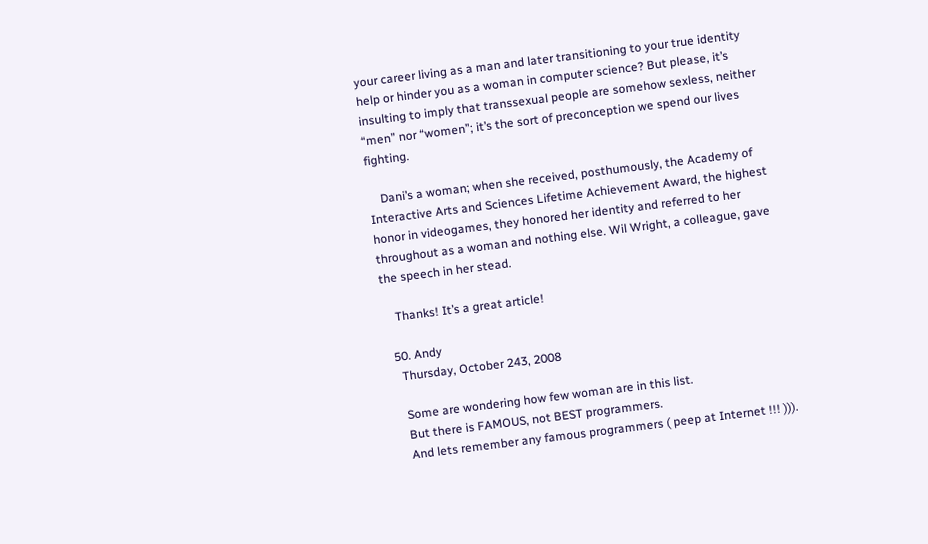your career living as a man and later transitioning to your true identity help or hinder you as a woman in computer science? But please, it’s insulting to imply that transsexual people are somehow sexless, neither “men” nor “women”; it’s the sort of preconception we spend our lives fighting.

    Dani’s a woman; when she received, posthumously, the Academy of Interactive Arts and Sciences Lifetime Achievement Award, the highest honor in videogames, they honored her identity and referred to her throughout as a woman and nothing else. Wil Wright, a colleague, gave the speech in her stead.

    Thanks! It’s a great article!

  50. Andy
    Thursday, October 243, 2008

    Some are wondering how few woman are in this list.
    But there is FAMOUS, not BEST programmers.
    And lets remember any famous programmers ( peep at Internet !!! ))).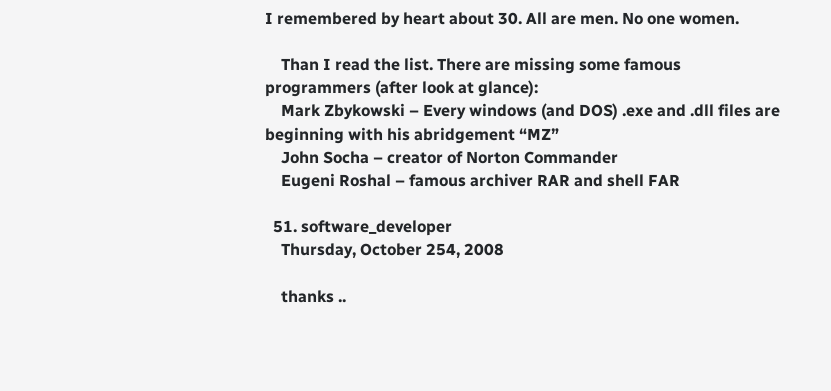I remembered by heart about 30. All are men. No one women.

    Than I read the list. There are missing some famous programmers (after look at glance):
    Mark Zbykowski – Every windows (and DOS) .exe and .dll files are beginning with his abridgement “MZ”
    John Socha – creator of Norton Commander
    Eugeni Roshal – famous archiver RAR and shell FAR

  51. software_developer
    Thursday, October 254, 2008

    thanks ..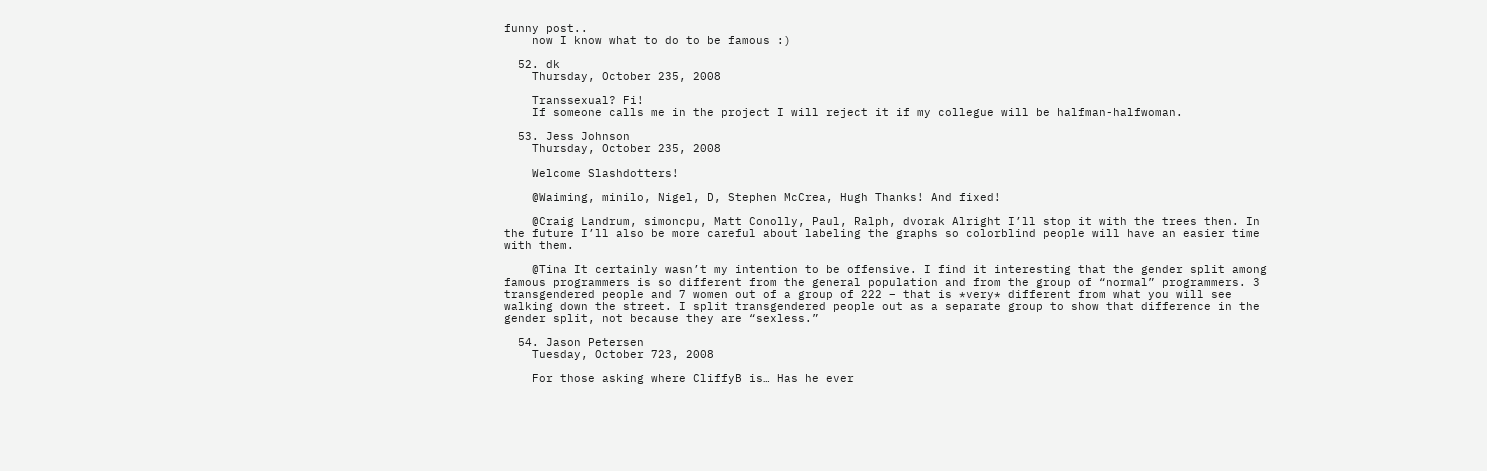funny post..
    now I know what to do to be famous :)

  52. dk
    Thursday, October 235, 2008

    Transsexual? Fi!
    If someone calls me in the project I will reject it if my collegue will be halfman-halfwoman.

  53. Jess Johnson
    Thursday, October 235, 2008

    Welcome Slashdotters!

    @Waiming, minilo, Nigel, D, Stephen McCrea, Hugh Thanks! And fixed!

    @Craig Landrum, simoncpu, Matt Conolly, Paul, Ralph, dvorak Alright I’ll stop it with the trees then. In the future I’ll also be more careful about labeling the graphs so colorblind people will have an easier time with them.

    @Tina It certainly wasn’t my intention to be offensive. I find it interesting that the gender split among famous programmers is so different from the general population and from the group of “normal” programmers. 3 transgendered people and 7 women out of a group of 222 – that is *very* different from what you will see walking down the street. I split transgendered people out as a separate group to show that difference in the gender split, not because they are “sexless.”

  54. Jason Petersen
    Tuesday, October 723, 2008

    For those asking where CliffyB is… Has he ever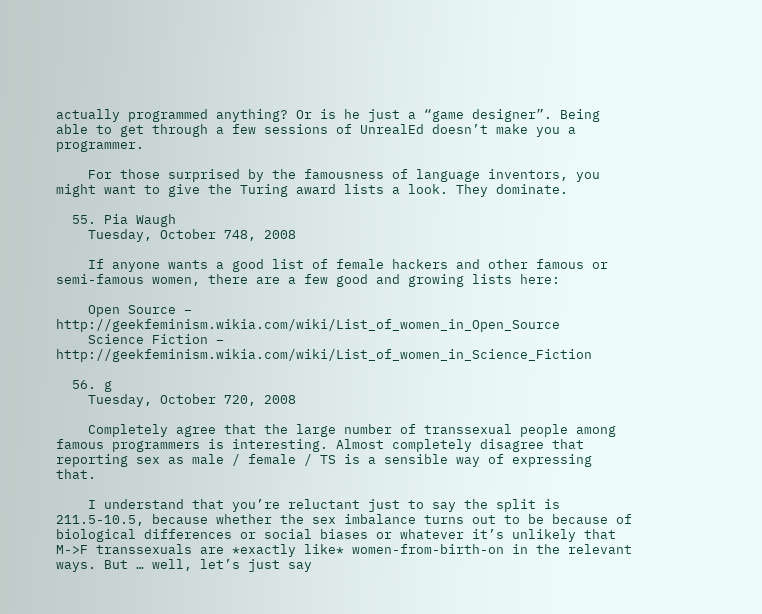actually programmed anything? Or is he just a “game designer”. Being able to get through a few sessions of UnrealEd doesn’t make you a programmer.

    For those surprised by the famousness of language inventors, you might want to give the Turing award lists a look. They dominate.

  55. Pia Waugh
    Tuesday, October 748, 2008

    If anyone wants a good list of female hackers and other famous or semi-famous women, there are a few good and growing lists here:

    Open Source – http://geekfeminism.wikia.com/wiki/List_of_women_in_Open_Source
    Science Fiction – http://geekfeminism.wikia.com/wiki/List_of_women_in_Science_Fiction

  56. g
    Tuesday, October 720, 2008

    Completely agree that the large number of transsexual people among famous programmers is interesting. Almost completely disagree that reporting sex as male / female / TS is a sensible way of expressing that.

    I understand that you’re reluctant just to say the split is 211.5-10.5, because whether the sex imbalance turns out to be because of biological differences or social biases or whatever it’s unlikely that M->F transsexuals are *exactly like* women-from-birth-on in the relevant ways. But … well, let’s just say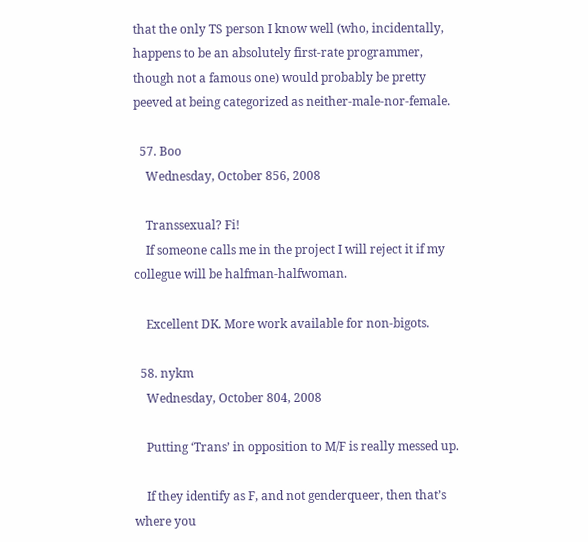that the only TS person I know well (who, incidentally, happens to be an absolutely first-rate programmer, though not a famous one) would probably be pretty peeved at being categorized as neither-male-nor-female.

  57. Boo
    Wednesday, October 856, 2008

    Transsexual? Fi!
    If someone calls me in the project I will reject it if my collegue will be halfman-halfwoman.

    Excellent DK. More work available for non-bigots.

  58. nykm
    Wednesday, October 804, 2008

    Putting ‘Trans’ in opposition to M/F is really messed up.

    If they identify as F, and not genderqueer, then that’s where you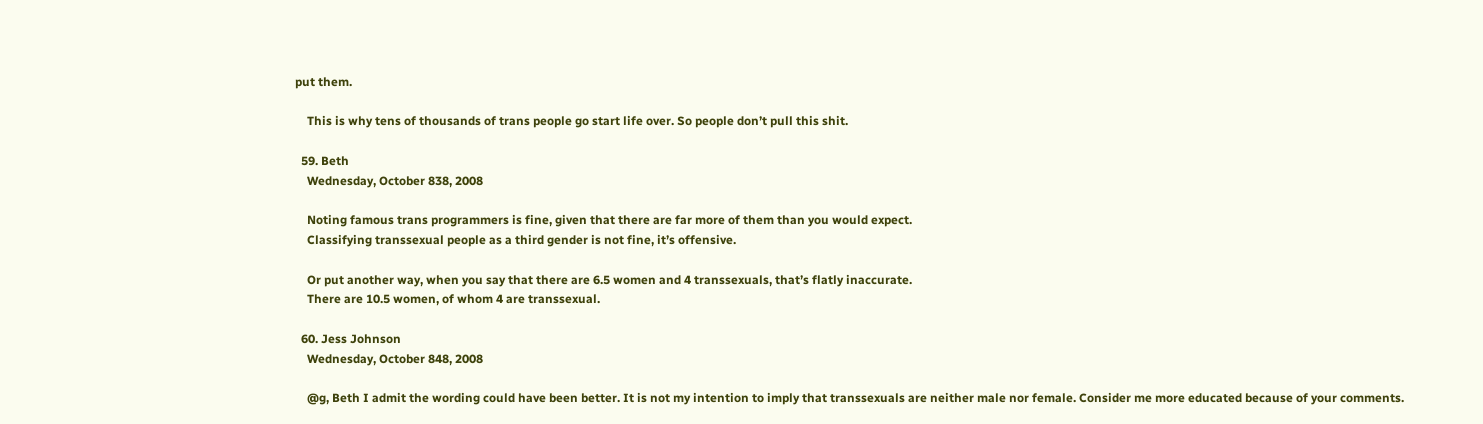put them.

    This is why tens of thousands of trans people go start life over. So people don’t pull this shit.

  59. Beth
    Wednesday, October 838, 2008

    Noting famous trans programmers is fine, given that there are far more of them than you would expect.
    Classifying transsexual people as a third gender is not fine, it’s offensive.

    Or put another way, when you say that there are 6.5 women and 4 transsexuals, that’s flatly inaccurate.
    There are 10.5 women, of whom 4 are transsexual.

  60. Jess Johnson
    Wednesday, October 848, 2008

    @g, Beth I admit the wording could have been better. It is not my intention to imply that transsexuals are neither male nor female. Consider me more educated because of your comments.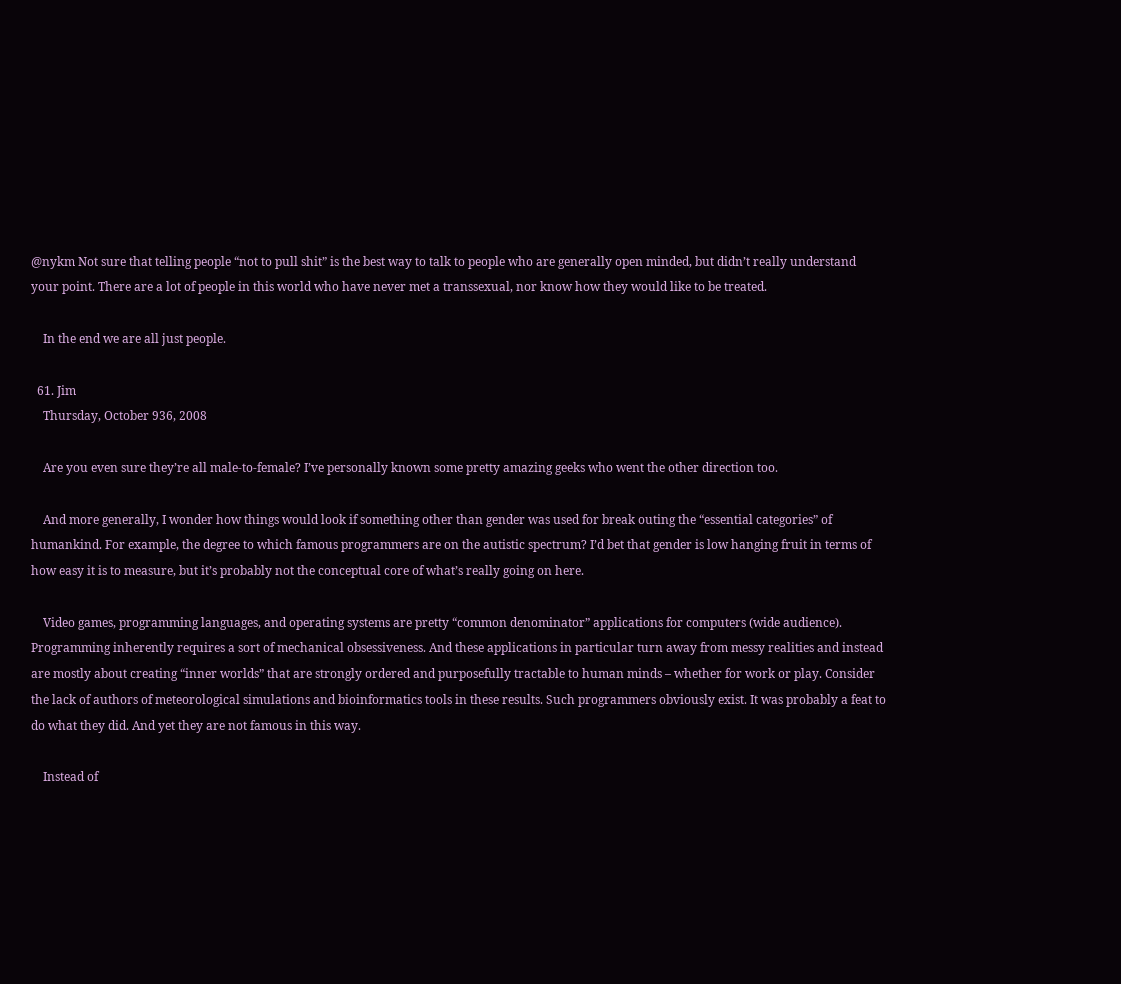@nykm Not sure that telling people “not to pull shit” is the best way to talk to people who are generally open minded, but didn’t really understand your point. There are a lot of people in this world who have never met a transsexual, nor know how they would like to be treated.

    In the end we are all just people.

  61. Jim
    Thursday, October 936, 2008

    Are you even sure they’re all male-to-female? I’ve personally known some pretty amazing geeks who went the other direction too.

    And more generally, I wonder how things would look if something other than gender was used for break outing the “essential categories” of humankind. For example, the degree to which famous programmers are on the autistic spectrum? I’d bet that gender is low hanging fruit in terms of how easy it is to measure, but it’s probably not the conceptual core of what’s really going on here.

    Video games, programming languages, and operating systems are pretty “common denominator” applications for computers (wide audience). Programming inherently requires a sort of mechanical obsessiveness. And these applications in particular turn away from messy realities and instead are mostly about creating “inner worlds” that are strongly ordered and purposefully tractable to human minds – whether for work or play. Consider the lack of authors of meteorological simulations and bioinformatics tools in these results. Such programmers obviously exist. It was probably a feat to do what they did. And yet they are not famous in this way.

    Instead of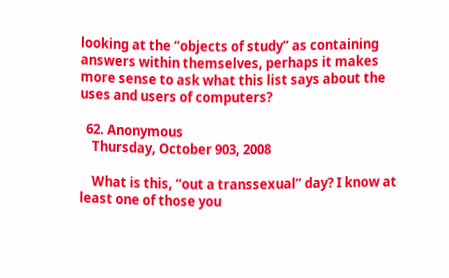looking at the “objects of study” as containing answers within themselves, perhaps it makes more sense to ask what this list says about the uses and users of computers?

  62. Anonymous
    Thursday, October 903, 2008

    What is this, “out a transsexual” day? I know at least one of those you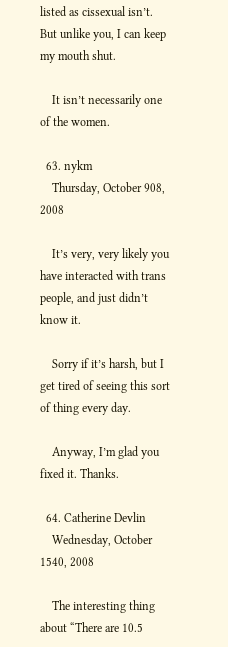listed as cissexual isn’t. But unlike you, I can keep my mouth shut.

    It isn’t necessarily one of the women.

  63. nykm
    Thursday, October 908, 2008

    It’s very, very likely you have interacted with trans people, and just didn’t know it.

    Sorry if it’s harsh, but I get tired of seeing this sort of thing every day.

    Anyway, I’m glad you fixed it. Thanks.

  64. Catherine Devlin
    Wednesday, October 1540, 2008

    The interesting thing about “There are 10.5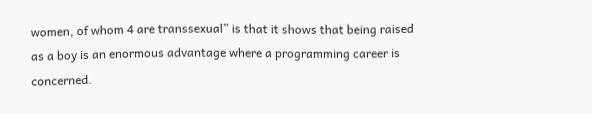women, of whom 4 are transsexual” is that it shows that being raised as a boy is an enormous advantage where a programming career is concerned.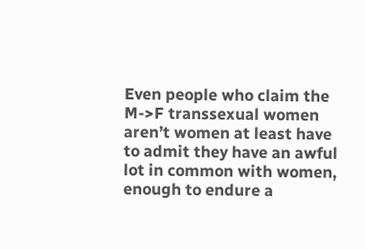Even people who claim the M->F transsexual women aren’t women at least have to admit they have an awful lot in common with women, enough to endure a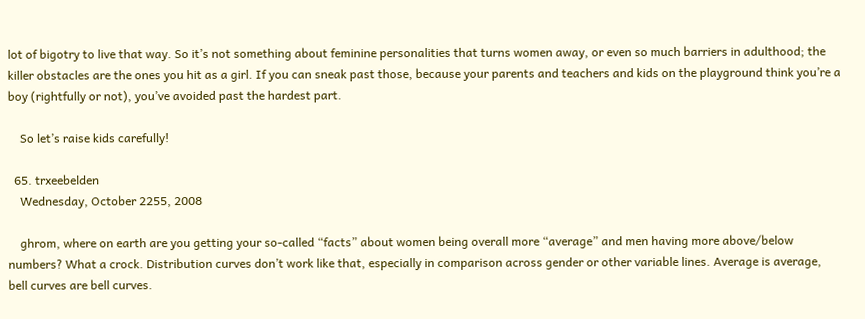lot of bigotry to live that way. So it’s not something about feminine personalities that turns women away, or even so much barriers in adulthood; the killer obstacles are the ones you hit as a girl. If you can sneak past those, because your parents and teachers and kids on the playground think you’re a boy (rightfully or not), you’ve avoided past the hardest part.

    So let’s raise kids carefully!

  65. trxeebelden
    Wednesday, October 2255, 2008

    ghrom, where on earth are you getting your so-called “facts” about women being overall more “average” and men having more above/below numbers? What a crock. Distribution curves don’t work like that, especially in comparison across gender or other variable lines. Average is average, bell curves are bell curves.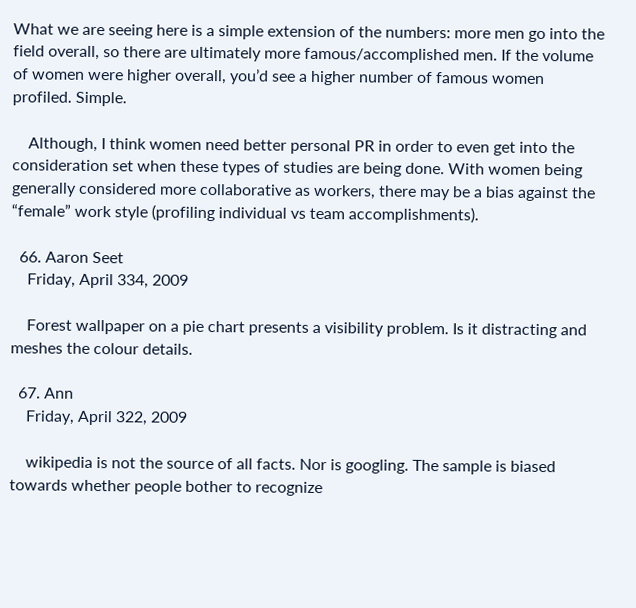What we are seeing here is a simple extension of the numbers: more men go into the field overall, so there are ultimately more famous/accomplished men. If the volume of women were higher overall, you’d see a higher number of famous women profiled. Simple.

    Although, I think women need better personal PR in order to even get into the consideration set when these types of studies are being done. With women being generally considered more collaborative as workers, there may be a bias against the “female” work style (profiling individual vs team accomplishments).

  66. Aaron Seet
    Friday, April 334, 2009

    Forest wallpaper on a pie chart presents a visibility problem. Is it distracting and meshes the colour details.

  67. Ann
    Friday, April 322, 2009

    wikipedia is not the source of all facts. Nor is googling. The sample is biased towards whether people bother to recognize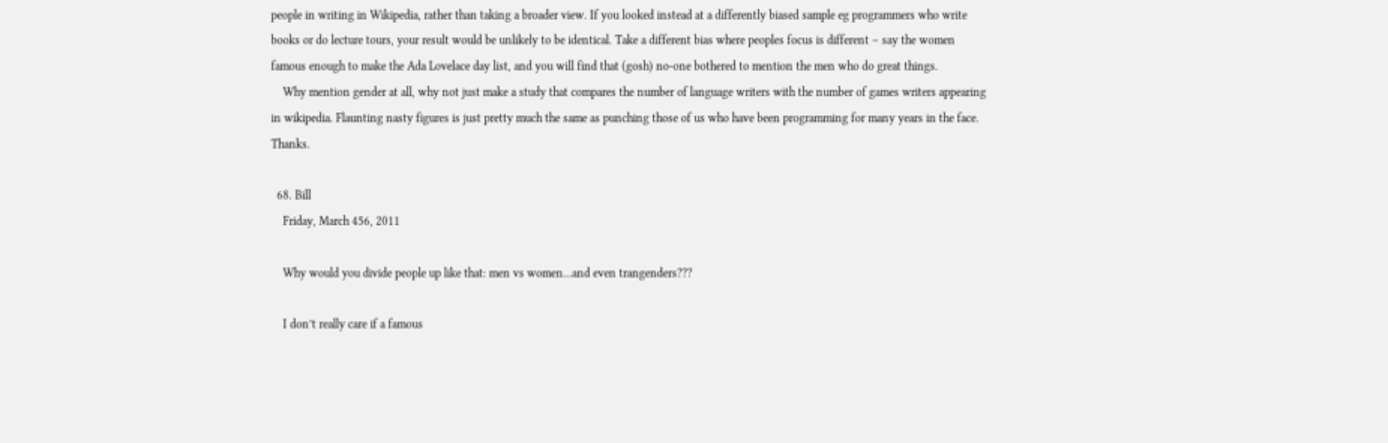people in writing in Wikipedia, rather than taking a broader view. If you looked instead at a differently biased sample eg programmers who write books or do lecture tours, your result would be unlikely to be identical. Take a different bias where peoples focus is different – say the women famous enough to make the Ada Lovelace day list, and you will find that (gosh) no-one bothered to mention the men who do great things.
    Why mention gender at all, why not just make a study that compares the number of language writers with the number of games writers appearing in wikipedia. Flaunting nasty figures is just pretty much the same as punching those of us who have been programming for many years in the face. Thanks.

  68. Bill
    Friday, March 456, 2011

    Why would you divide people up like that: men vs women…and even trangenders???

    I don’t really care if a famous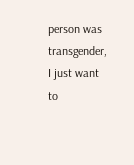person was transgender, I just want to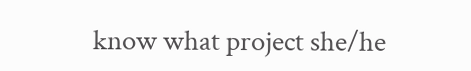know what project she/he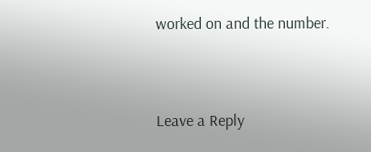worked on and the number.


Leave a Reply